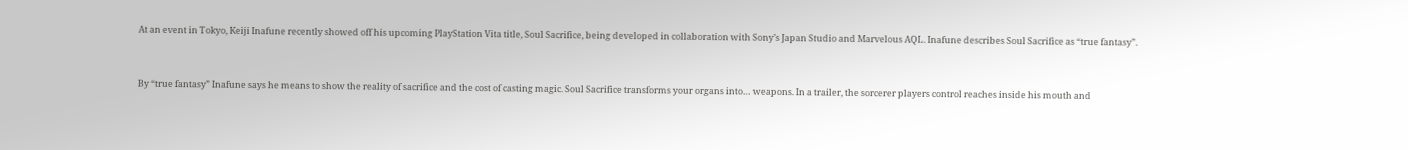At an event in Tokyo, Keiji Inafune recently showed off his upcoming PlayStation Vita title, Soul Sacrifice, being developed in collaboration with Sony’s Japan Studio and Marvelous AQL. Inafune describes Soul Sacrifice as “true fantasy”.


By “true fantasy” Inafune says he means to show the reality of sacrifice and the cost of casting magic. Soul Sacrifice transforms your organs into… weapons. In a trailer, the sorcerer players control reaches inside his mouth and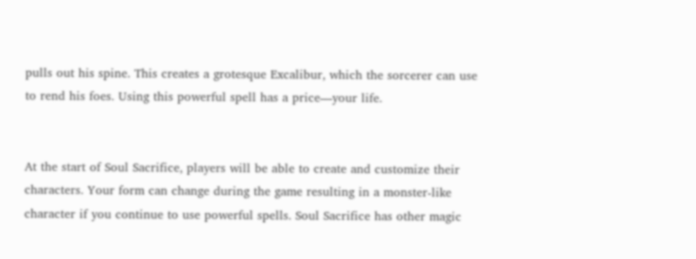pulls out his spine. This creates a grotesque Excalibur, which the sorcerer can use to rend his foes. Using this powerful spell has a price—your life.


At the start of Soul Sacrifice, players will be able to create and customize their characters. Your form can change during the game resulting in a monster-like character if you continue to use powerful spells. Soul Sacrifice has other magic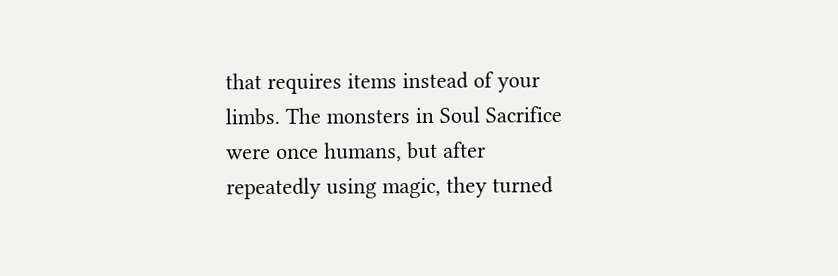that requires items instead of your limbs. The monsters in Soul Sacrifice were once humans, but after repeatedly using magic, they turned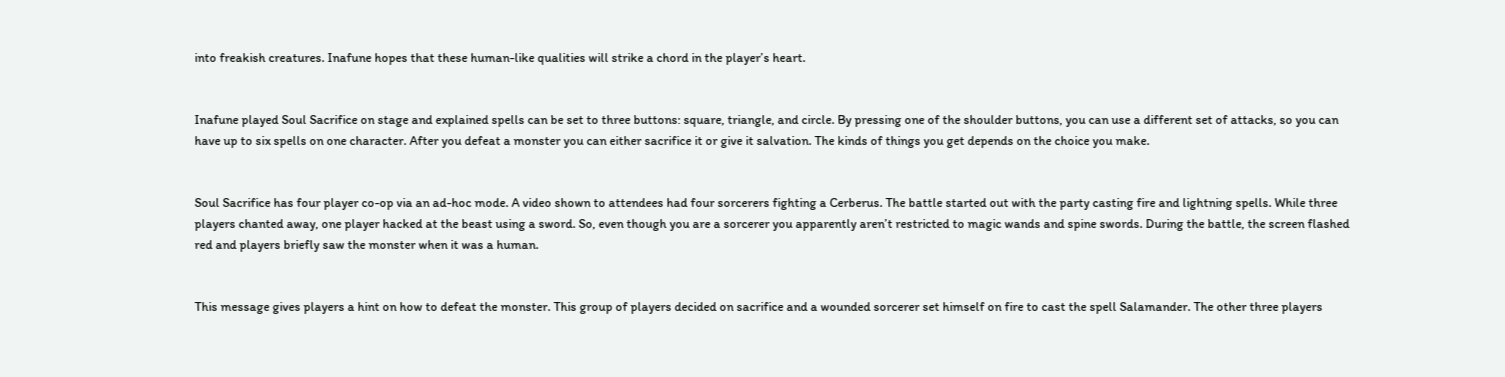into freakish creatures. Inafune hopes that these human-like qualities will strike a chord in the player’s heart.


Inafune played Soul Sacrifice on stage and explained spells can be set to three buttons: square, triangle, and circle. By pressing one of the shoulder buttons, you can use a different set of attacks, so you can have up to six spells on one character. After you defeat a monster you can either sacrifice it or give it salvation. The kinds of things you get depends on the choice you make.


Soul Sacrifice has four player co-op via an ad-hoc mode. A video shown to attendees had four sorcerers fighting a Cerberus. The battle started out with the party casting fire and lightning spells. While three players chanted away, one player hacked at the beast using a sword. So, even though you are a sorcerer you apparently aren’t restricted to magic wands and spine swords. During the battle, the screen flashed red and players briefly saw the monster when it was a human.


This message gives players a hint on how to defeat the monster. This group of players decided on sacrifice and a wounded sorcerer set himself on fire to cast the spell Salamander. The other three players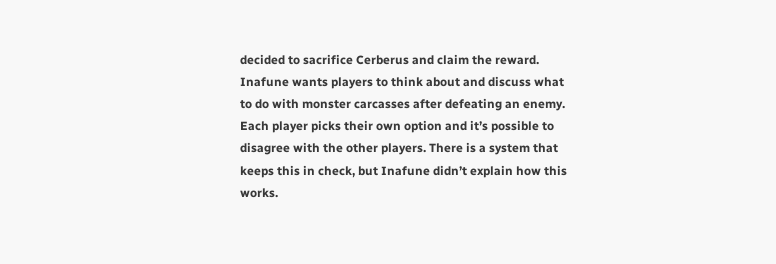decided to sacrifice Cerberus and claim the reward. Inafune wants players to think about and discuss what to do with monster carcasses after defeating an enemy. Each player picks their own option and it’s possible to disagree with the other players. There is a system that keeps this in check, but Inafune didn’t explain how this works.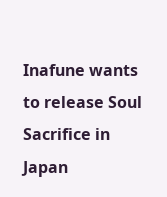Inafune wants to release Soul Sacrifice in Japan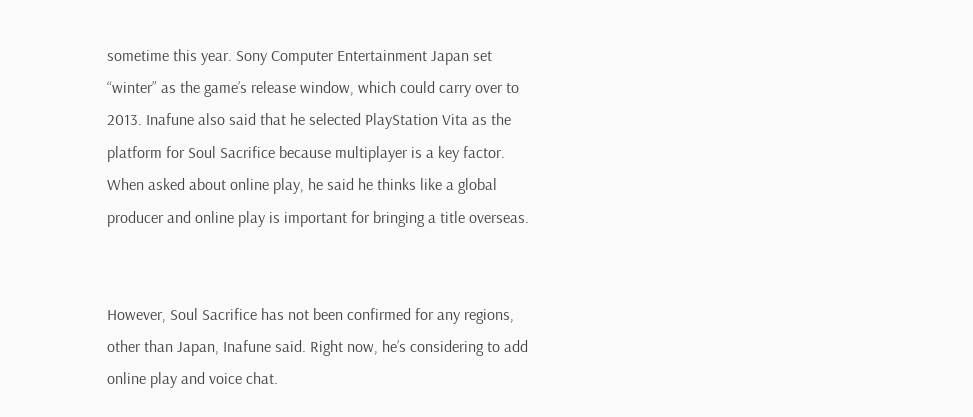sometime this year. Sony Computer Entertainment Japan set “winter” as the game’s release window, which could carry over to 2013. Inafune also said that he selected PlayStation Vita as the platform for Soul Sacrifice because multiplayer is a key factor. When asked about online play, he said he thinks like a global producer and online play is important for bringing a title overseas.


However, Soul Sacrifice has not been confirmed for any regions, other than Japan, Inafune said. Right now, he’s considering to add online play and voice chat.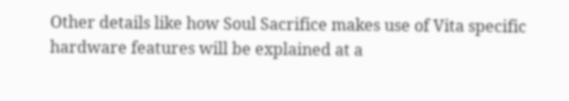Other details like how Soul Sacrifice makes use of Vita specific hardware features will be explained at a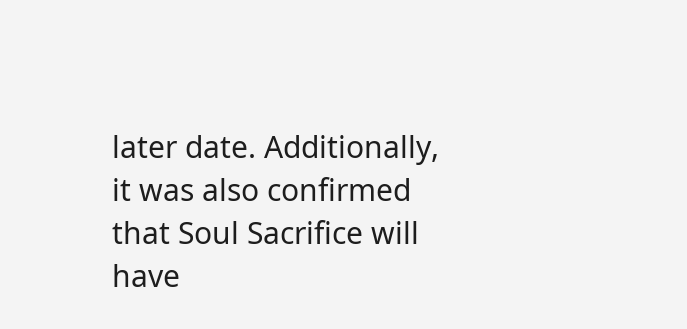later date. Additionally, it was also confirmed that Soul Sacrifice will have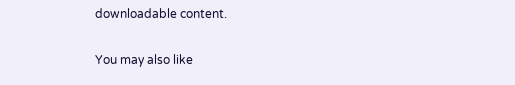downloadable content.

You may also like